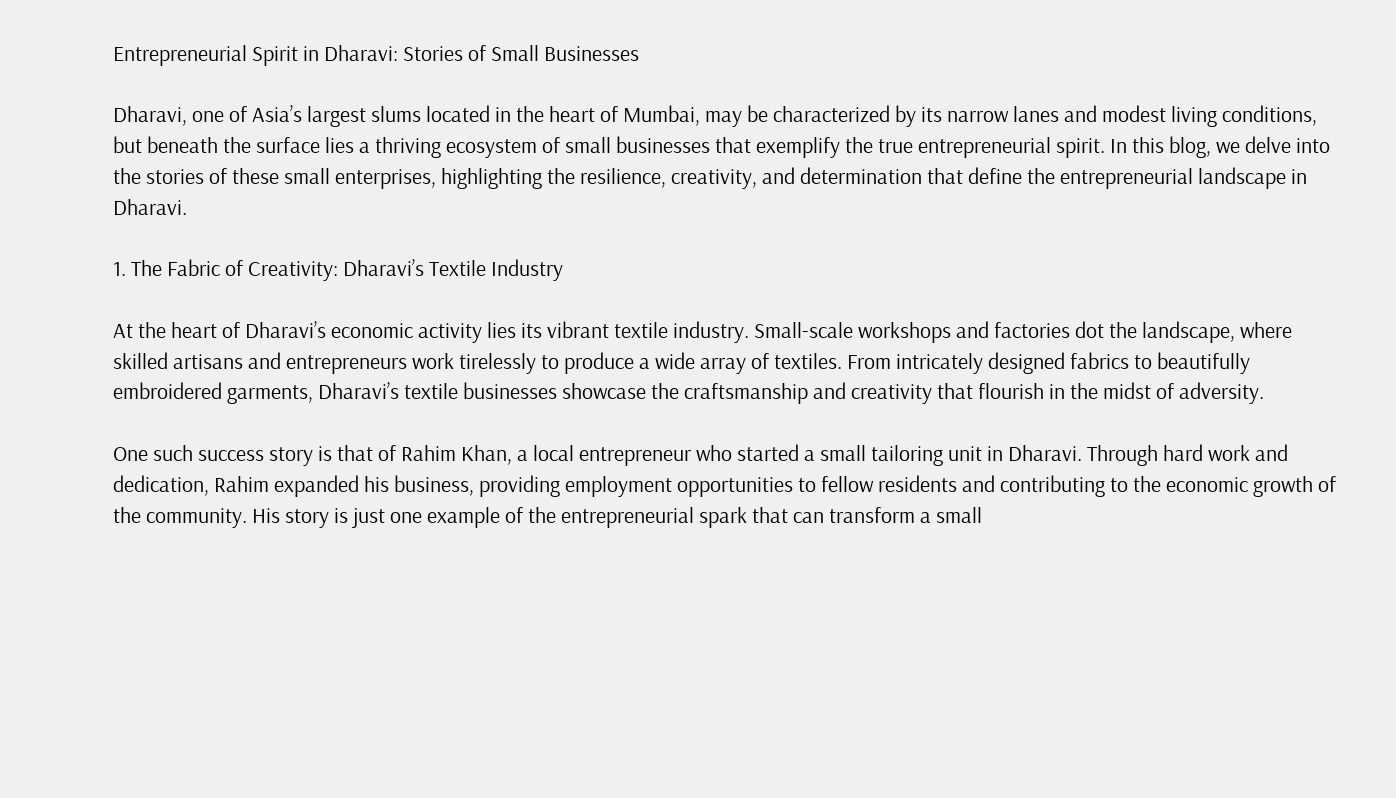Entrepreneurial Spirit in Dharavi: Stories of Small Businesses

Dharavi, one of Asia’s largest slums located in the heart of Mumbai, may be characterized by its narrow lanes and modest living conditions, but beneath the surface lies a thriving ecosystem of small businesses that exemplify the true entrepreneurial spirit. In this blog, we delve into the stories of these small enterprises, highlighting the resilience, creativity, and determination that define the entrepreneurial landscape in Dharavi.

1. The Fabric of Creativity: Dharavi’s Textile Industry

At the heart of Dharavi’s economic activity lies its vibrant textile industry. Small-scale workshops and factories dot the landscape, where skilled artisans and entrepreneurs work tirelessly to produce a wide array of textiles. From intricately designed fabrics to beautifully embroidered garments, Dharavi’s textile businesses showcase the craftsmanship and creativity that flourish in the midst of adversity.

One such success story is that of Rahim Khan, a local entrepreneur who started a small tailoring unit in Dharavi. Through hard work and dedication, Rahim expanded his business, providing employment opportunities to fellow residents and contributing to the economic growth of the community. His story is just one example of the entrepreneurial spark that can transform a small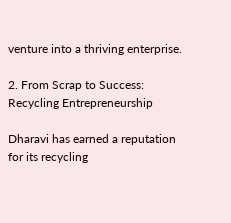venture into a thriving enterprise.

2. From Scrap to Success: Recycling Entrepreneurship

Dharavi has earned a reputation for its recycling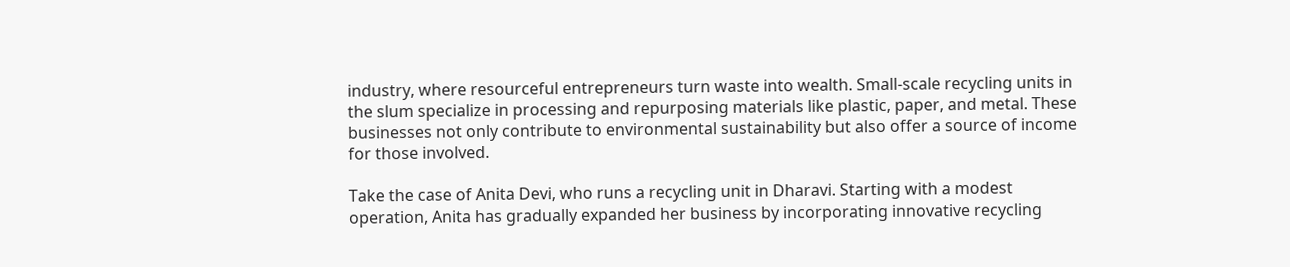industry, where resourceful entrepreneurs turn waste into wealth. Small-scale recycling units in the slum specialize in processing and repurposing materials like plastic, paper, and metal. These businesses not only contribute to environmental sustainability but also offer a source of income for those involved.

Take the case of Anita Devi, who runs a recycling unit in Dharavi. Starting with a modest operation, Anita has gradually expanded her business by incorporating innovative recycling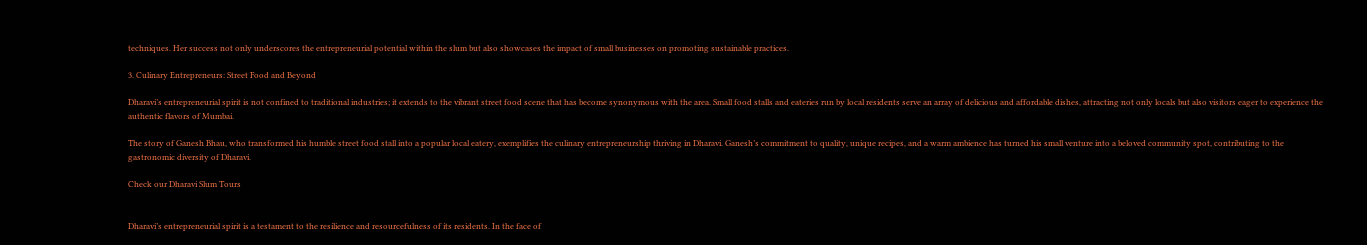techniques. Her success not only underscores the entrepreneurial potential within the slum but also showcases the impact of small businesses on promoting sustainable practices.

3. Culinary Entrepreneurs: Street Food and Beyond

Dharavi’s entrepreneurial spirit is not confined to traditional industries; it extends to the vibrant street food scene that has become synonymous with the area. Small food stalls and eateries run by local residents serve an array of delicious and affordable dishes, attracting not only locals but also visitors eager to experience the authentic flavors of Mumbai.

The story of Ganesh Bhau, who transformed his humble street food stall into a popular local eatery, exemplifies the culinary entrepreneurship thriving in Dharavi. Ganesh’s commitment to quality, unique recipes, and a warm ambience has turned his small venture into a beloved community spot, contributing to the gastronomic diversity of Dharavi.

Check our Dharavi Slum Tours


Dharavi’s entrepreneurial spirit is a testament to the resilience and resourcefulness of its residents. In the face of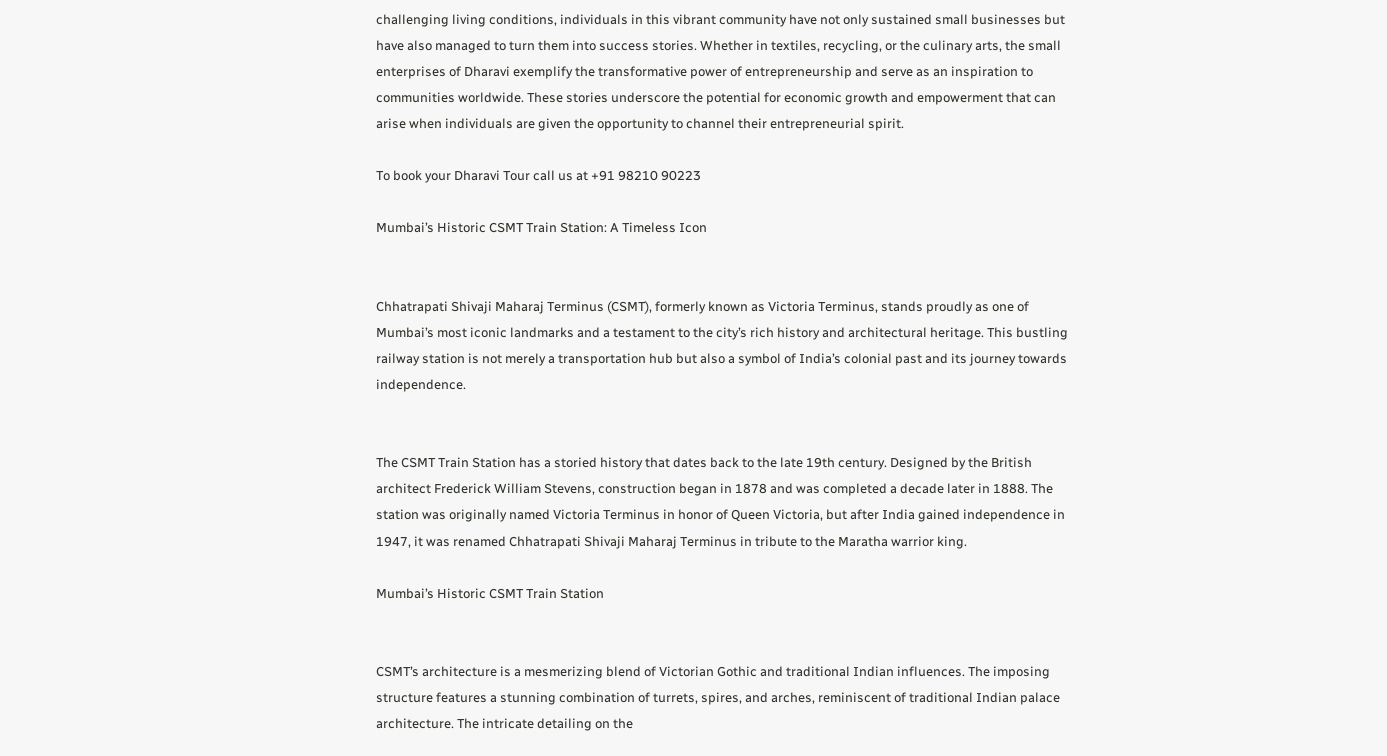challenging living conditions, individuals in this vibrant community have not only sustained small businesses but have also managed to turn them into success stories. Whether in textiles, recycling, or the culinary arts, the small enterprises of Dharavi exemplify the transformative power of entrepreneurship and serve as an inspiration to communities worldwide. These stories underscore the potential for economic growth and empowerment that can arise when individuals are given the opportunity to channel their entrepreneurial spirit.

To book your Dharavi Tour call us at +91 98210 90223

Mumbai’s Historic CSMT Train Station: A Timeless Icon


Chhatrapati Shivaji Maharaj Terminus (CSMT), formerly known as Victoria Terminus, stands proudly as one of Mumbai’s most iconic landmarks and a testament to the city’s rich history and architectural heritage. This bustling railway station is not merely a transportation hub but also a symbol of India’s colonial past and its journey towards independence.


The CSMT Train Station has a storied history that dates back to the late 19th century. Designed by the British architect Frederick William Stevens, construction began in 1878 and was completed a decade later in 1888. The station was originally named Victoria Terminus in honor of Queen Victoria, but after India gained independence in 1947, it was renamed Chhatrapati Shivaji Maharaj Terminus in tribute to the Maratha warrior king.

Mumbai’s Historic CSMT Train Station


CSMT’s architecture is a mesmerizing blend of Victorian Gothic and traditional Indian influences. The imposing structure features a stunning combination of turrets, spires, and arches, reminiscent of traditional Indian palace architecture. The intricate detailing on the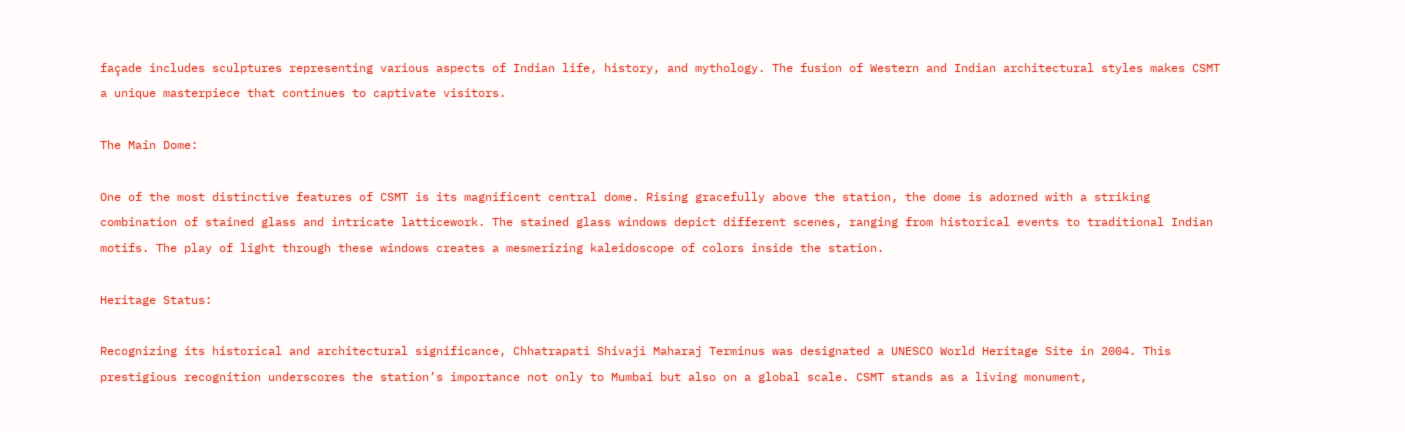façade includes sculptures representing various aspects of Indian life, history, and mythology. The fusion of Western and Indian architectural styles makes CSMT a unique masterpiece that continues to captivate visitors.

The Main Dome:

One of the most distinctive features of CSMT is its magnificent central dome. Rising gracefully above the station, the dome is adorned with a striking combination of stained glass and intricate latticework. The stained glass windows depict different scenes, ranging from historical events to traditional Indian motifs. The play of light through these windows creates a mesmerizing kaleidoscope of colors inside the station.

Heritage Status:

Recognizing its historical and architectural significance, Chhatrapati Shivaji Maharaj Terminus was designated a UNESCO World Heritage Site in 2004. This prestigious recognition underscores the station’s importance not only to Mumbai but also on a global scale. CSMT stands as a living monument,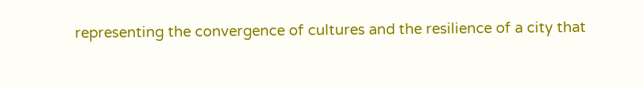representing the convergence of cultures and the resilience of a city that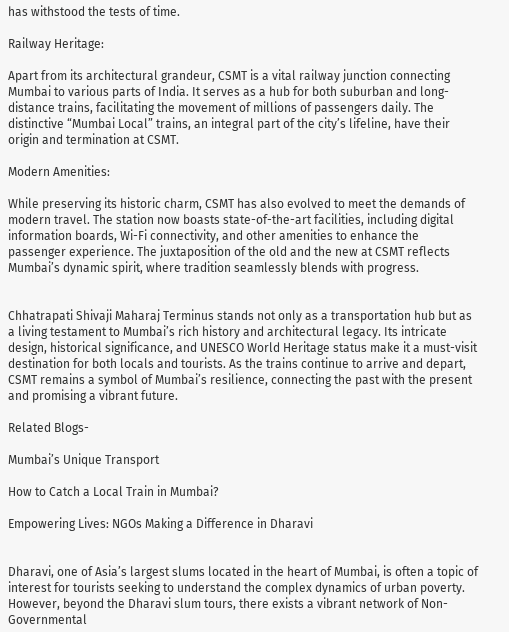has withstood the tests of time.

Railway Heritage:

Apart from its architectural grandeur, CSMT is a vital railway junction connecting Mumbai to various parts of India. It serves as a hub for both suburban and long-distance trains, facilitating the movement of millions of passengers daily. The distinctive “Mumbai Local” trains, an integral part of the city’s lifeline, have their origin and termination at CSMT.

Modern Amenities:

While preserving its historic charm, CSMT has also evolved to meet the demands of modern travel. The station now boasts state-of-the-art facilities, including digital information boards, Wi-Fi connectivity, and other amenities to enhance the passenger experience. The juxtaposition of the old and the new at CSMT reflects Mumbai’s dynamic spirit, where tradition seamlessly blends with progress.


Chhatrapati Shivaji Maharaj Terminus stands not only as a transportation hub but as a living testament to Mumbai’s rich history and architectural legacy. Its intricate design, historical significance, and UNESCO World Heritage status make it a must-visit destination for both locals and tourists. As the trains continue to arrive and depart, CSMT remains a symbol of Mumbai’s resilience, connecting the past with the present and promising a vibrant future.

Related Blogs-

Mumbai’s Unique Transport

How to Catch a Local Train in Mumbai?

Empowering Lives: NGOs Making a Difference in Dharavi


Dharavi, one of Asia’s largest slums located in the heart of Mumbai, is often a topic of interest for tourists seeking to understand the complex dynamics of urban poverty. However, beyond the Dharavi slum tours, there exists a vibrant network of Non-Governmental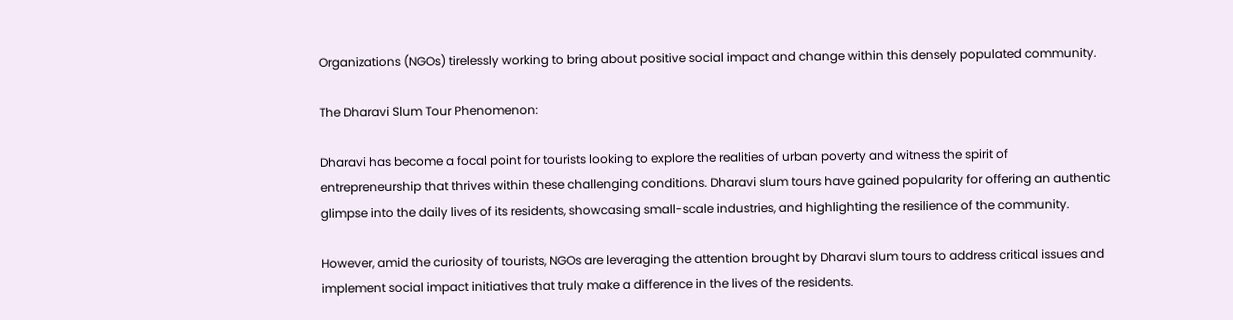Organizations (NGOs) tirelessly working to bring about positive social impact and change within this densely populated community.

The Dharavi Slum Tour Phenomenon:

Dharavi has become a focal point for tourists looking to explore the realities of urban poverty and witness the spirit of entrepreneurship that thrives within these challenging conditions. Dharavi slum tours have gained popularity for offering an authentic glimpse into the daily lives of its residents, showcasing small-scale industries, and highlighting the resilience of the community.

However, amid the curiosity of tourists, NGOs are leveraging the attention brought by Dharavi slum tours to address critical issues and implement social impact initiatives that truly make a difference in the lives of the residents.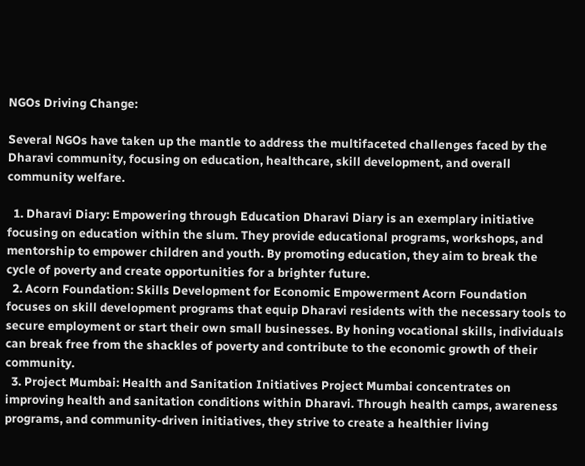NGOs Driving Change:

Several NGOs have taken up the mantle to address the multifaceted challenges faced by the Dharavi community, focusing on education, healthcare, skill development, and overall community welfare.

  1. Dharavi Diary: Empowering through Education Dharavi Diary is an exemplary initiative focusing on education within the slum. They provide educational programs, workshops, and mentorship to empower children and youth. By promoting education, they aim to break the cycle of poverty and create opportunities for a brighter future.
  2. Acorn Foundation: Skills Development for Economic Empowerment Acorn Foundation focuses on skill development programs that equip Dharavi residents with the necessary tools to secure employment or start their own small businesses. By honing vocational skills, individuals can break free from the shackles of poverty and contribute to the economic growth of their community.
  3. Project Mumbai: Health and Sanitation Initiatives Project Mumbai concentrates on improving health and sanitation conditions within Dharavi. Through health camps, awareness programs, and community-driven initiatives, they strive to create a healthier living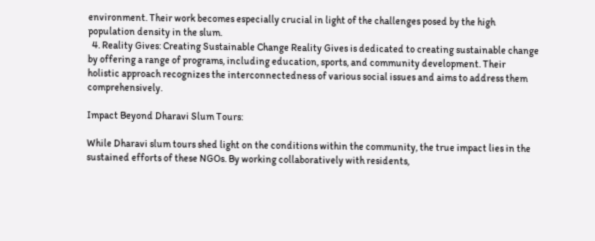environment. Their work becomes especially crucial in light of the challenges posed by the high population density in the slum.
  4. Reality Gives: Creating Sustainable Change Reality Gives is dedicated to creating sustainable change by offering a range of programs, including education, sports, and community development. Their holistic approach recognizes the interconnectedness of various social issues and aims to address them comprehensively.

Impact Beyond Dharavi Slum Tours:

While Dharavi slum tours shed light on the conditions within the community, the true impact lies in the sustained efforts of these NGOs. By working collaboratively with residents,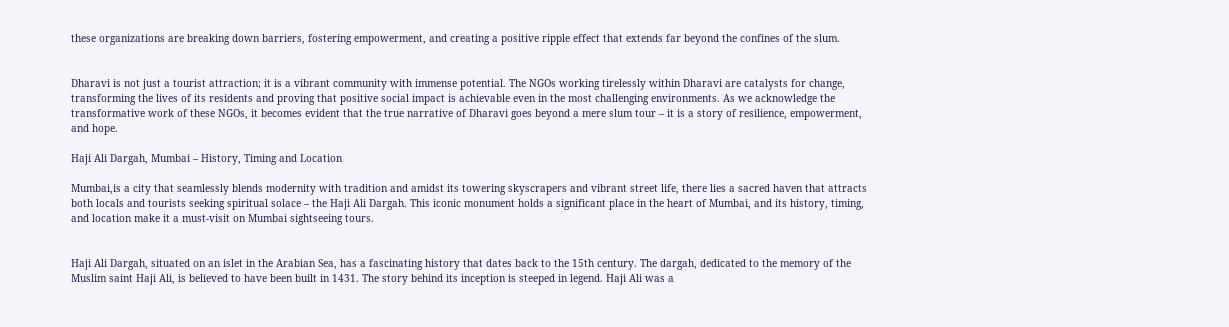these organizations are breaking down barriers, fostering empowerment, and creating a positive ripple effect that extends far beyond the confines of the slum.


Dharavi is not just a tourist attraction; it is a vibrant community with immense potential. The NGOs working tirelessly within Dharavi are catalysts for change, transforming the lives of its residents and proving that positive social impact is achievable even in the most challenging environments. As we acknowledge the transformative work of these NGOs, it becomes evident that the true narrative of Dharavi goes beyond a mere slum tour – it is a story of resilience, empowerment, and hope.

Haji Ali Dargah, Mumbai – History, Timing and Location

Mumbai,is a city that seamlessly blends modernity with tradition and amidst its towering skyscrapers and vibrant street life, there lies a sacred haven that attracts both locals and tourists seeking spiritual solace – the Haji Ali Dargah. This iconic monument holds a significant place in the heart of Mumbai, and its history, timing, and location make it a must-visit on Mumbai sightseeing tours.


Haji Ali Dargah, situated on an islet in the Arabian Sea, has a fascinating history that dates back to the 15th century. The dargah, dedicated to the memory of the Muslim saint Haji Ali, is believed to have been built in 1431. The story behind its inception is steeped in legend. Haji Ali was a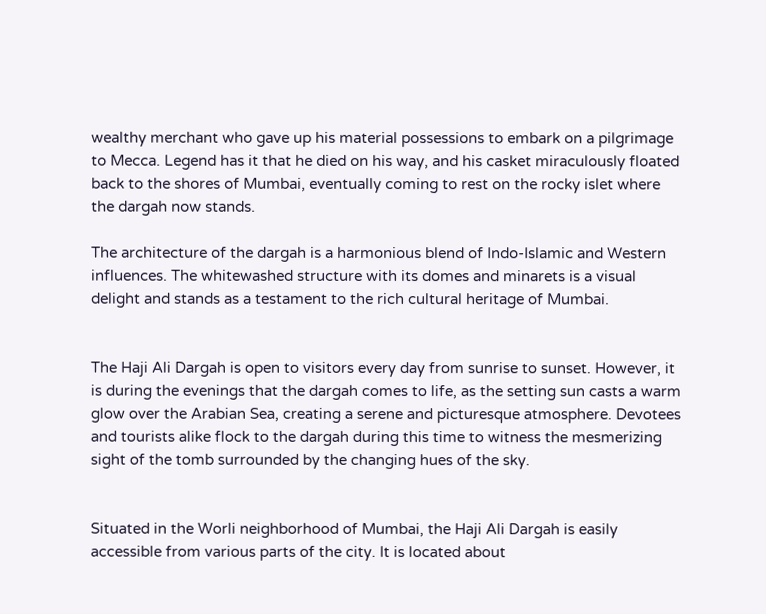wealthy merchant who gave up his material possessions to embark on a pilgrimage to Mecca. Legend has it that he died on his way, and his casket miraculously floated back to the shores of Mumbai, eventually coming to rest on the rocky islet where the dargah now stands.

The architecture of the dargah is a harmonious blend of Indo-Islamic and Western influences. The whitewashed structure with its domes and minarets is a visual delight and stands as a testament to the rich cultural heritage of Mumbai.


The Haji Ali Dargah is open to visitors every day from sunrise to sunset. However, it is during the evenings that the dargah comes to life, as the setting sun casts a warm glow over the Arabian Sea, creating a serene and picturesque atmosphere. Devotees and tourists alike flock to the dargah during this time to witness the mesmerizing sight of the tomb surrounded by the changing hues of the sky.


Situated in the Worli neighborhood of Mumbai, the Haji Ali Dargah is easily accessible from various parts of the city. It is located about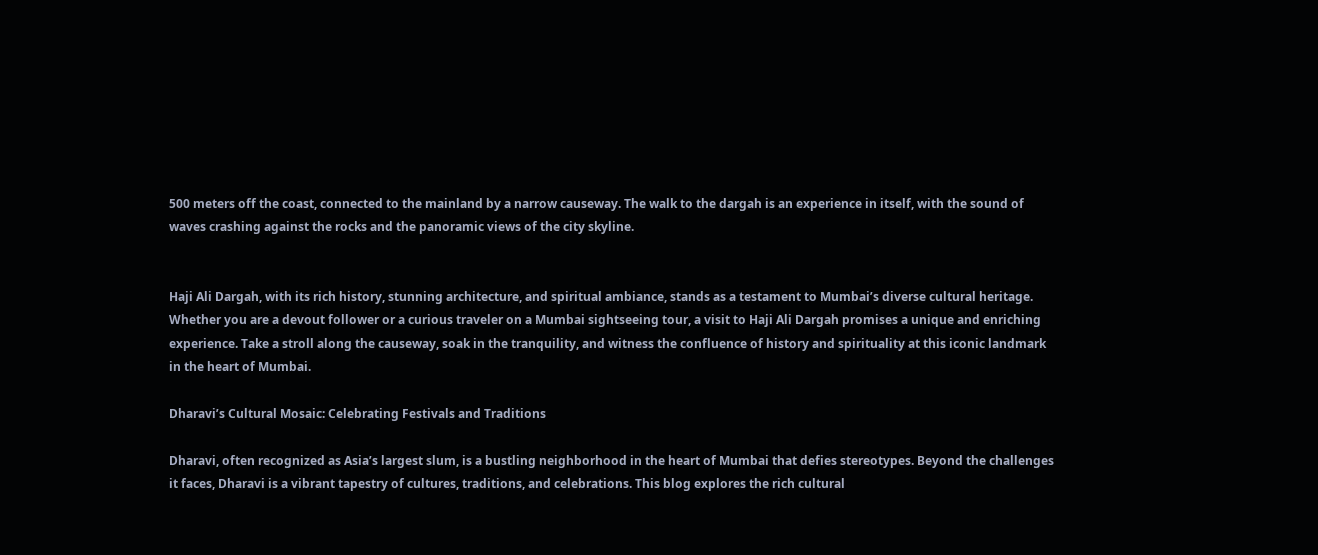500 meters off the coast, connected to the mainland by a narrow causeway. The walk to the dargah is an experience in itself, with the sound of waves crashing against the rocks and the panoramic views of the city skyline.


Haji Ali Dargah, with its rich history, stunning architecture, and spiritual ambiance, stands as a testament to Mumbai’s diverse cultural heritage. Whether you are a devout follower or a curious traveler on a Mumbai sightseeing tour, a visit to Haji Ali Dargah promises a unique and enriching experience. Take a stroll along the causeway, soak in the tranquility, and witness the confluence of history and spirituality at this iconic landmark in the heart of Mumbai.

Dharavi’s Cultural Mosaic: Celebrating Festivals and Traditions

Dharavi, often recognized as Asia’s largest slum, is a bustling neighborhood in the heart of Mumbai that defies stereotypes. Beyond the challenges it faces, Dharavi is a vibrant tapestry of cultures, traditions, and celebrations. This blog explores the rich cultural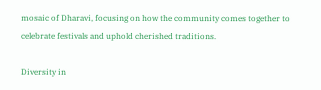mosaic of Dharavi, focusing on how the community comes together to celebrate festivals and uphold cherished traditions.

Diversity in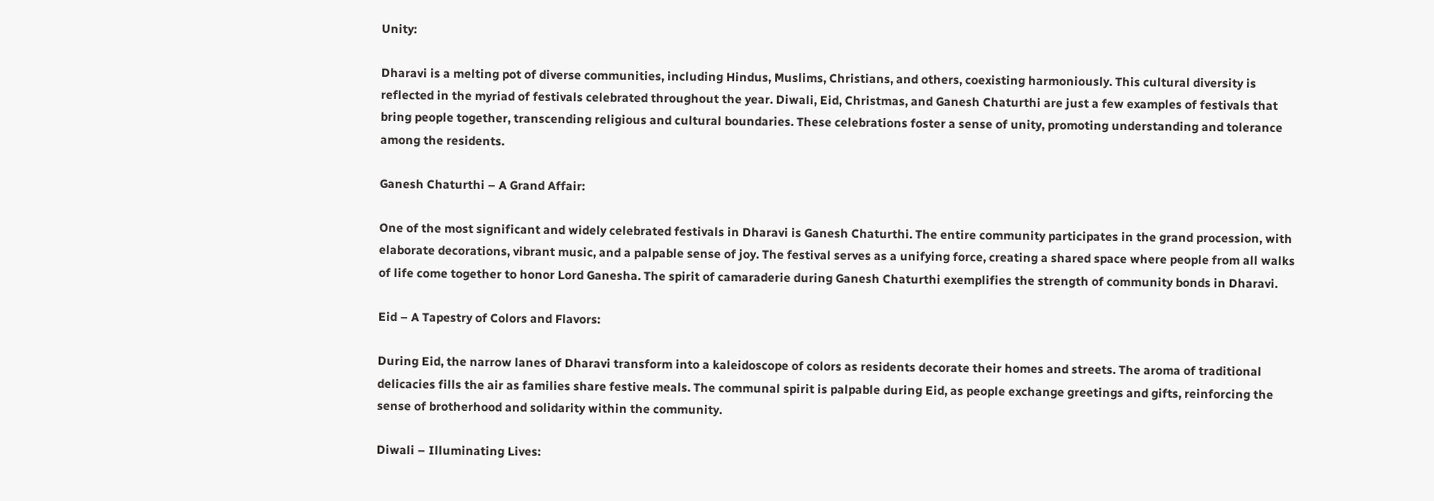Unity:

Dharavi is a melting pot of diverse communities, including Hindus, Muslims, Christians, and others, coexisting harmoniously. This cultural diversity is reflected in the myriad of festivals celebrated throughout the year. Diwali, Eid, Christmas, and Ganesh Chaturthi are just a few examples of festivals that bring people together, transcending religious and cultural boundaries. These celebrations foster a sense of unity, promoting understanding and tolerance among the residents.

Ganesh Chaturthi – A Grand Affair:

One of the most significant and widely celebrated festivals in Dharavi is Ganesh Chaturthi. The entire community participates in the grand procession, with elaborate decorations, vibrant music, and a palpable sense of joy. The festival serves as a unifying force, creating a shared space where people from all walks of life come together to honor Lord Ganesha. The spirit of camaraderie during Ganesh Chaturthi exemplifies the strength of community bonds in Dharavi.

Eid – A Tapestry of Colors and Flavors:

During Eid, the narrow lanes of Dharavi transform into a kaleidoscope of colors as residents decorate their homes and streets. The aroma of traditional delicacies fills the air as families share festive meals. The communal spirit is palpable during Eid, as people exchange greetings and gifts, reinforcing the sense of brotherhood and solidarity within the community.

Diwali – Illuminating Lives: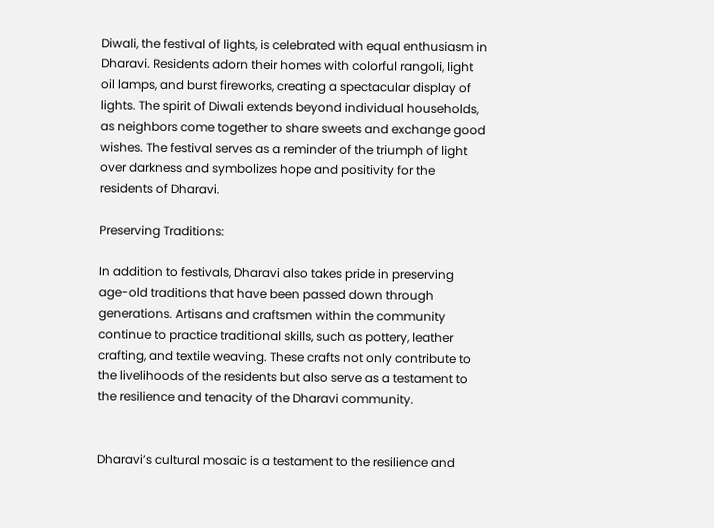Diwali, the festival of lights, is celebrated with equal enthusiasm in Dharavi. Residents adorn their homes with colorful rangoli, light oil lamps, and burst fireworks, creating a spectacular display of lights. The spirit of Diwali extends beyond individual households, as neighbors come together to share sweets and exchange good wishes. The festival serves as a reminder of the triumph of light over darkness and symbolizes hope and positivity for the residents of Dharavi.

Preserving Traditions:

In addition to festivals, Dharavi also takes pride in preserving age-old traditions that have been passed down through generations. Artisans and craftsmen within the community continue to practice traditional skills, such as pottery, leather crafting, and textile weaving. These crafts not only contribute to the livelihoods of the residents but also serve as a testament to the resilience and tenacity of the Dharavi community.


Dharavi’s cultural mosaic is a testament to the resilience and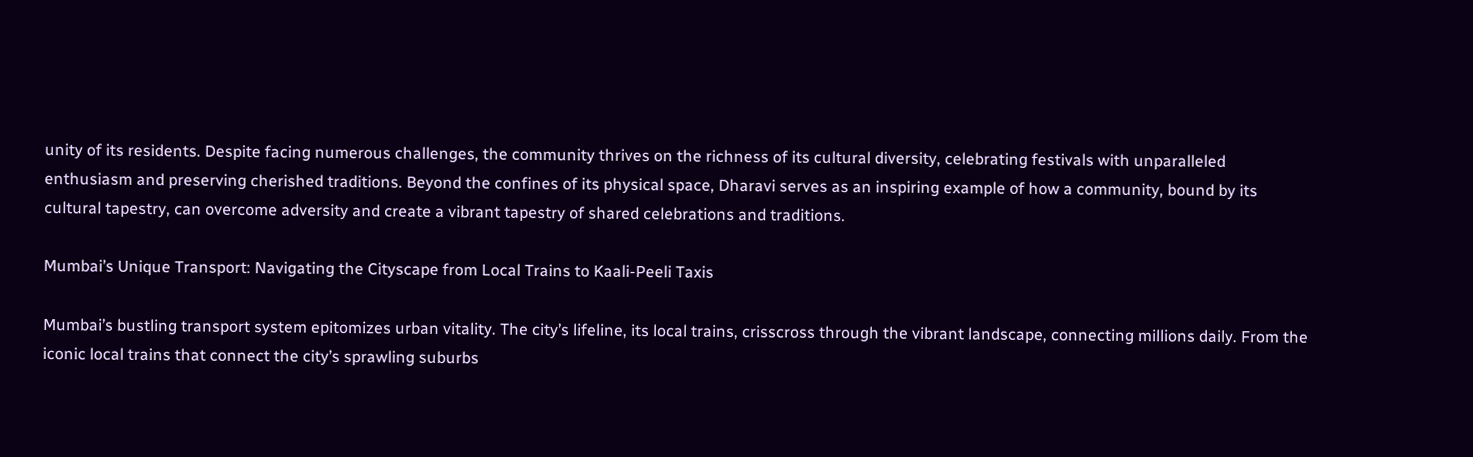unity of its residents. Despite facing numerous challenges, the community thrives on the richness of its cultural diversity, celebrating festivals with unparalleled enthusiasm and preserving cherished traditions. Beyond the confines of its physical space, Dharavi serves as an inspiring example of how a community, bound by its cultural tapestry, can overcome adversity and create a vibrant tapestry of shared celebrations and traditions.

Mumbai’s Unique Transport: Navigating the Cityscape from Local Trains to Kaali-Peeli Taxis

Mumbai’s bustling transport system epitomizes urban vitality. The city’s lifeline, its local trains, crisscross through the vibrant landscape, connecting millions daily. From the iconic local trains that connect the city’s sprawling suburbs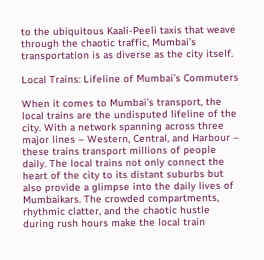to the ubiquitous Kaali-Peeli taxis that weave through the chaotic traffic, Mumbai’s transportation is as diverse as the city itself.

Local Trains: Lifeline of Mumbai’s Commuters

When it comes to Mumbai’s transport, the local trains are the undisputed lifeline of the city. With a network spanning across three major lines – Western, Central, and Harbour – these trains transport millions of people daily. The local trains not only connect the heart of the city to its distant suburbs but also provide a glimpse into the daily lives of Mumbaikars. The crowded compartments, rhythmic clatter, and the chaotic hustle during rush hours make the local train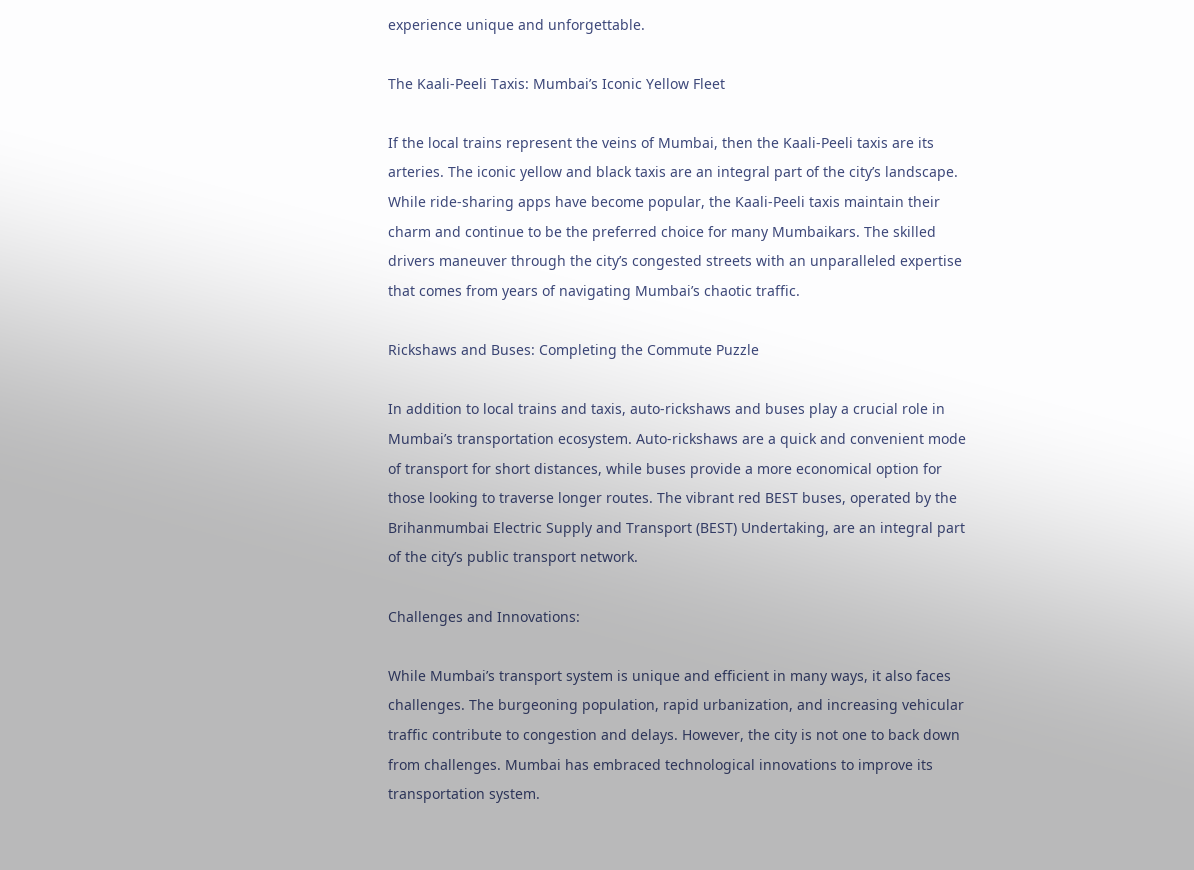experience unique and unforgettable.

The Kaali-Peeli Taxis: Mumbai’s Iconic Yellow Fleet

If the local trains represent the veins of Mumbai, then the Kaali-Peeli taxis are its arteries. The iconic yellow and black taxis are an integral part of the city’s landscape. While ride-sharing apps have become popular, the Kaali-Peeli taxis maintain their charm and continue to be the preferred choice for many Mumbaikars. The skilled drivers maneuver through the city’s congested streets with an unparalleled expertise that comes from years of navigating Mumbai’s chaotic traffic.

Rickshaws and Buses: Completing the Commute Puzzle

In addition to local trains and taxis, auto-rickshaws and buses play a crucial role in Mumbai’s transportation ecosystem. Auto-rickshaws are a quick and convenient mode of transport for short distances, while buses provide a more economical option for those looking to traverse longer routes. The vibrant red BEST buses, operated by the Brihanmumbai Electric Supply and Transport (BEST) Undertaking, are an integral part of the city’s public transport network.

Challenges and Innovations:

While Mumbai’s transport system is unique and efficient in many ways, it also faces challenges. The burgeoning population, rapid urbanization, and increasing vehicular traffic contribute to congestion and delays. However, the city is not one to back down from challenges. Mumbai has embraced technological innovations to improve its transportation system.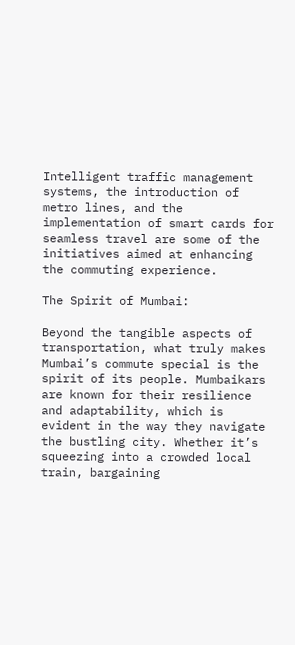Intelligent traffic management systems, the introduction of metro lines, and the implementation of smart cards for seamless travel are some of the initiatives aimed at enhancing the commuting experience.

The Spirit of Mumbai:

Beyond the tangible aspects of transportation, what truly makes Mumbai’s commute special is the spirit of its people. Mumbaikars are known for their resilience and adaptability, which is evident in the way they navigate the bustling city. Whether it’s squeezing into a crowded local train, bargaining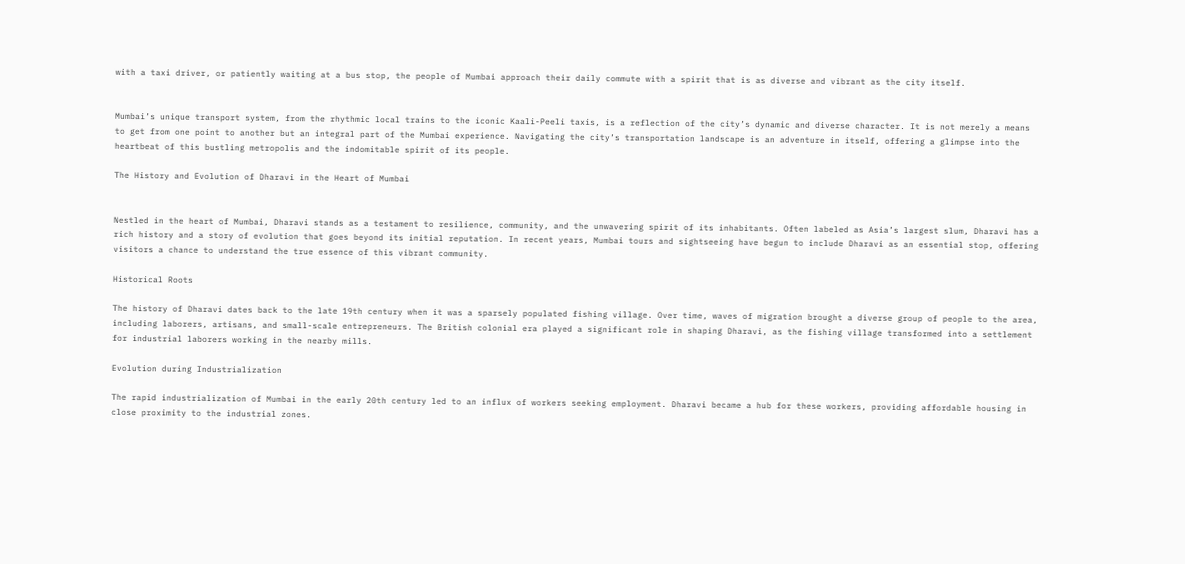with a taxi driver, or patiently waiting at a bus stop, the people of Mumbai approach their daily commute with a spirit that is as diverse and vibrant as the city itself.


Mumbai’s unique transport system, from the rhythmic local trains to the iconic Kaali-Peeli taxis, is a reflection of the city’s dynamic and diverse character. It is not merely a means to get from one point to another but an integral part of the Mumbai experience. Navigating the city’s transportation landscape is an adventure in itself, offering a glimpse into the heartbeat of this bustling metropolis and the indomitable spirit of its people.

The History and Evolution of Dharavi in the Heart of Mumbai


Nestled in the heart of Mumbai, Dharavi stands as a testament to resilience, community, and the unwavering spirit of its inhabitants. Often labeled as Asia’s largest slum, Dharavi has a rich history and a story of evolution that goes beyond its initial reputation. In recent years, Mumbai tours and sightseeing have begun to include Dharavi as an essential stop, offering visitors a chance to understand the true essence of this vibrant community.

Historical Roots

The history of Dharavi dates back to the late 19th century when it was a sparsely populated fishing village. Over time, waves of migration brought a diverse group of people to the area, including laborers, artisans, and small-scale entrepreneurs. The British colonial era played a significant role in shaping Dharavi, as the fishing village transformed into a settlement for industrial laborers working in the nearby mills.

Evolution during Industrialization

The rapid industrialization of Mumbai in the early 20th century led to an influx of workers seeking employment. Dharavi became a hub for these workers, providing affordable housing in close proximity to the industrial zones.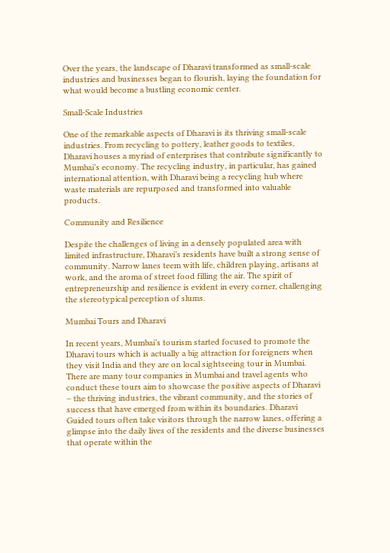Over the years, the landscape of Dharavi transformed as small-scale industries and businesses began to flourish, laying the foundation for what would become a bustling economic center.

Small-Scale Industries

One of the remarkable aspects of Dharavi is its thriving small-scale industries. From recycling to pottery, leather goods to textiles, Dharavi houses a myriad of enterprises that contribute significantly to Mumbai’s economy. The recycling industry, in particular, has gained international attention, with Dharavi being a recycling hub where waste materials are repurposed and transformed into valuable products.

Community and Resilience

Despite the challenges of living in a densely populated area with limited infrastructure, Dharavi’s residents have built a strong sense of community. Narrow lanes teem with life, children playing, artisans at work, and the aroma of street food filling the air. The spirit of entrepreneurship and resilience is evident in every corner, challenging the stereotypical perception of slums.

Mumbai Tours and Dharavi

In recent years, Mumbai’s tourism started focused to promote the Dharavi tours which is actually a big attraction for foreigners when they visit India and they are on local sightseeing tour in Mumbai. There are many tour companies in Mumbai and travel agents who conduct these tours aim to showcase the positive aspects of Dharavi – the thriving industries, the vibrant community, and the stories of success that have emerged from within its boundaries. Dharavi Guided tours often take visitors through the narrow lanes, offering a glimpse into the daily lives of the residents and the diverse businesses that operate within the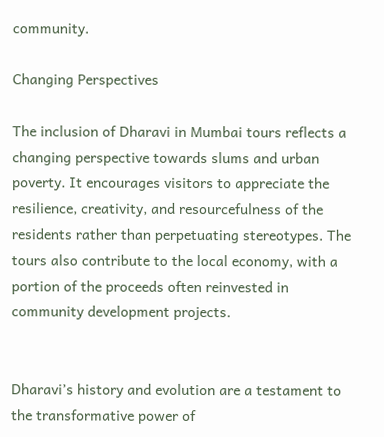community.

Changing Perspectives

The inclusion of Dharavi in Mumbai tours reflects a changing perspective towards slums and urban poverty. It encourages visitors to appreciate the resilience, creativity, and resourcefulness of the residents rather than perpetuating stereotypes. The tours also contribute to the local economy, with a portion of the proceeds often reinvested in community development projects.


Dharavi’s history and evolution are a testament to the transformative power of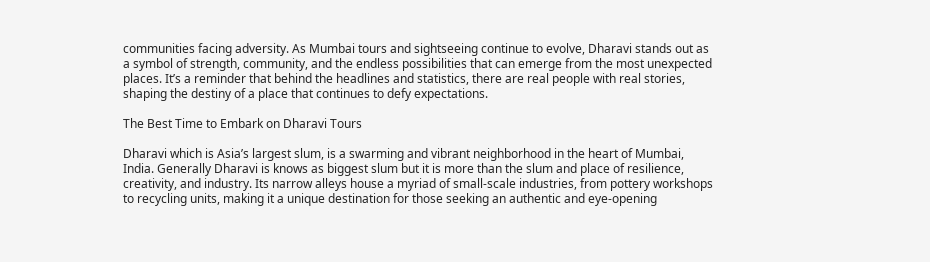communities facing adversity. As Mumbai tours and sightseeing continue to evolve, Dharavi stands out as a symbol of strength, community, and the endless possibilities that can emerge from the most unexpected places. It’s a reminder that behind the headlines and statistics, there are real people with real stories, shaping the destiny of a place that continues to defy expectations.

The Best Time to Embark on Dharavi Tours

Dharavi which is Asia’s largest slum, is a swarming and vibrant neighborhood in the heart of Mumbai, India. Generally Dharavi is knows as biggest slum but it is more than the slum and place of resilience, creativity, and industry. Its narrow alleys house a myriad of small-scale industries, from pottery workshops to recycling units, making it a unique destination for those seeking an authentic and eye-opening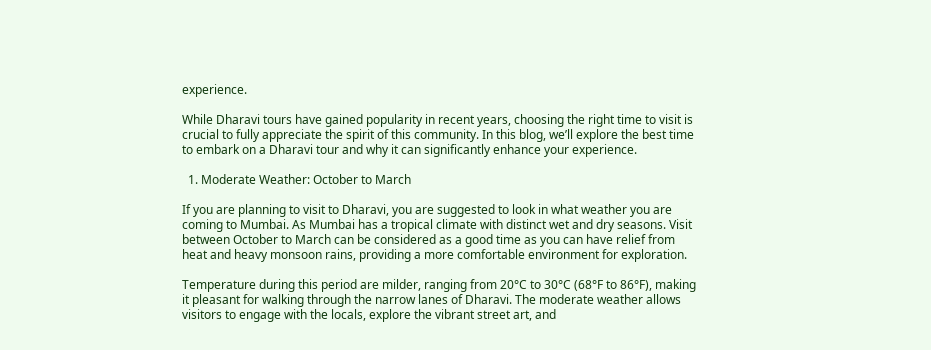experience.

While Dharavi tours have gained popularity in recent years, choosing the right time to visit is crucial to fully appreciate the spirit of this community. In this blog, we’ll explore the best time to embark on a Dharavi tour and why it can significantly enhance your experience.

  1. Moderate Weather: October to March

If you are planning to visit to Dharavi, you are suggested to look in what weather you are coming to Mumbai. As Mumbai has a tropical climate with distinct wet and dry seasons. Visit between October to March can be considered as a good time as you can have relief from heat and heavy monsoon rains, providing a more comfortable environment for exploration.

Temperature during this period are milder, ranging from 20°C to 30°C (68°F to 86°F), making it pleasant for walking through the narrow lanes of Dharavi. The moderate weather allows visitors to engage with the locals, explore the vibrant street art, and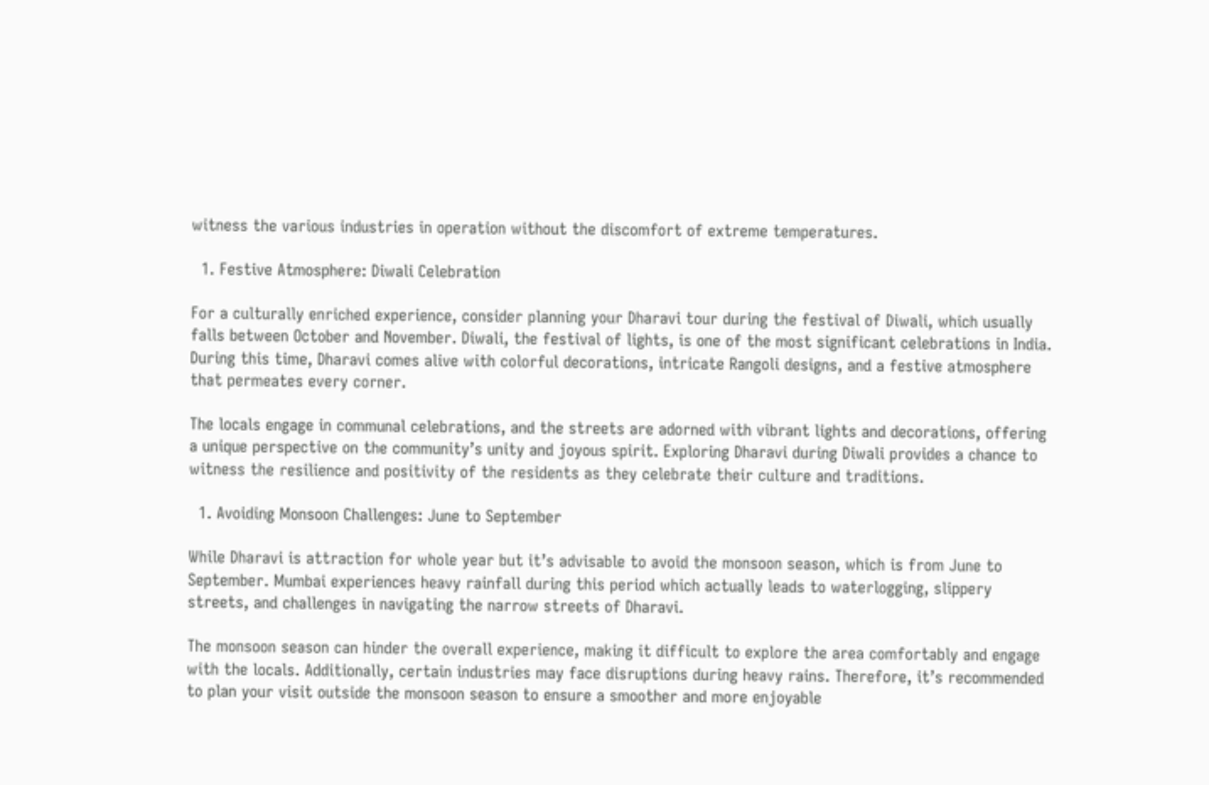witness the various industries in operation without the discomfort of extreme temperatures.

  1. Festive Atmosphere: Diwali Celebration

For a culturally enriched experience, consider planning your Dharavi tour during the festival of Diwali, which usually falls between October and November. Diwali, the festival of lights, is one of the most significant celebrations in India. During this time, Dharavi comes alive with colorful decorations, intricate Rangoli designs, and a festive atmosphere that permeates every corner.

The locals engage in communal celebrations, and the streets are adorned with vibrant lights and decorations, offering a unique perspective on the community’s unity and joyous spirit. Exploring Dharavi during Diwali provides a chance to witness the resilience and positivity of the residents as they celebrate their culture and traditions.

  1. Avoiding Monsoon Challenges: June to September

While Dharavi is attraction for whole year but it’s advisable to avoid the monsoon season, which is from June to September. Mumbai experiences heavy rainfall during this period which actually leads to waterlogging, slippery streets, and challenges in navigating the narrow streets of Dharavi.

The monsoon season can hinder the overall experience, making it difficult to explore the area comfortably and engage with the locals. Additionally, certain industries may face disruptions during heavy rains. Therefore, it’s recommended to plan your visit outside the monsoon season to ensure a smoother and more enjoyable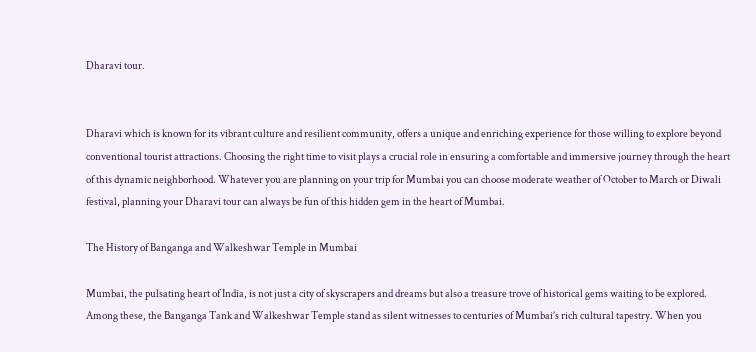Dharavi tour.


Dharavi which is known for its vibrant culture and resilient community, offers a unique and enriching experience for those willing to explore beyond conventional tourist attractions. Choosing the right time to visit plays a crucial role in ensuring a comfortable and immersive journey through the heart of this dynamic neighborhood. Whatever you are planning on your trip for Mumbai you can choose moderate weather of October to March or Diwali festival, planning your Dharavi tour can always be fun of this hidden gem in the heart of Mumbai.

The History of Banganga and Walkeshwar Temple in Mumbai

Mumbai, the pulsating heart of India, is not just a city of skyscrapers and dreams but also a treasure trove of historical gems waiting to be explored. Among these, the Banganga Tank and Walkeshwar Temple stand as silent witnesses to centuries of Mumbai’s rich cultural tapestry. When you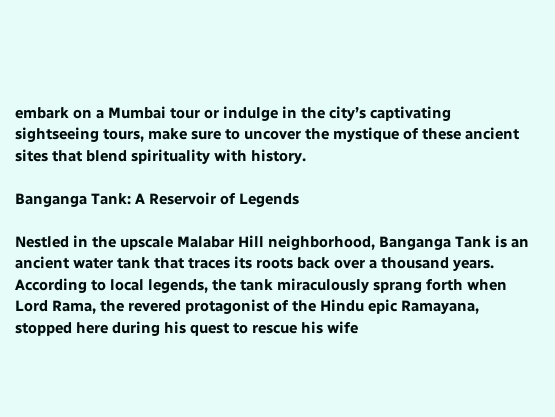embark on a Mumbai tour or indulge in the city’s captivating sightseeing tours, make sure to uncover the mystique of these ancient sites that blend spirituality with history.

Banganga Tank: A Reservoir of Legends

Nestled in the upscale Malabar Hill neighborhood, Banganga Tank is an ancient water tank that traces its roots back over a thousand years. According to local legends, the tank miraculously sprang forth when Lord Rama, the revered protagonist of the Hindu epic Ramayana, stopped here during his quest to rescue his wife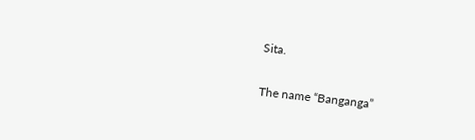Sita.

The name “Banganga”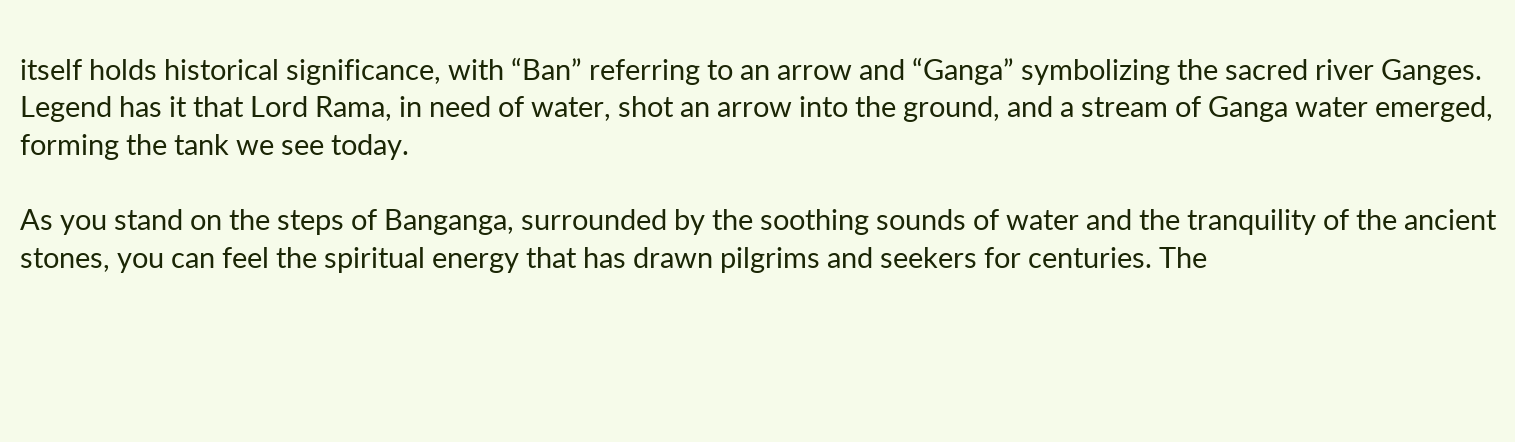itself holds historical significance, with “Ban” referring to an arrow and “Ganga” symbolizing the sacred river Ganges. Legend has it that Lord Rama, in need of water, shot an arrow into the ground, and a stream of Ganga water emerged, forming the tank we see today.

As you stand on the steps of Banganga, surrounded by the soothing sounds of water and the tranquility of the ancient stones, you can feel the spiritual energy that has drawn pilgrims and seekers for centuries. The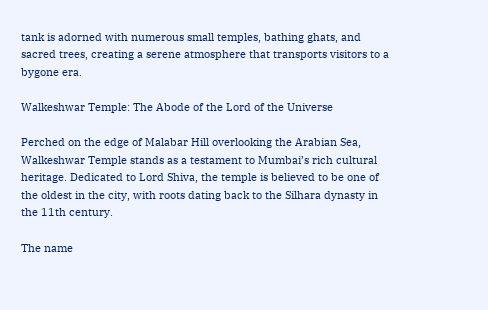tank is adorned with numerous small temples, bathing ghats, and sacred trees, creating a serene atmosphere that transports visitors to a bygone era.

Walkeshwar Temple: The Abode of the Lord of the Universe

Perched on the edge of Malabar Hill overlooking the Arabian Sea, Walkeshwar Temple stands as a testament to Mumbai’s rich cultural heritage. Dedicated to Lord Shiva, the temple is believed to be one of the oldest in the city, with roots dating back to the Silhara dynasty in the 11th century.

The name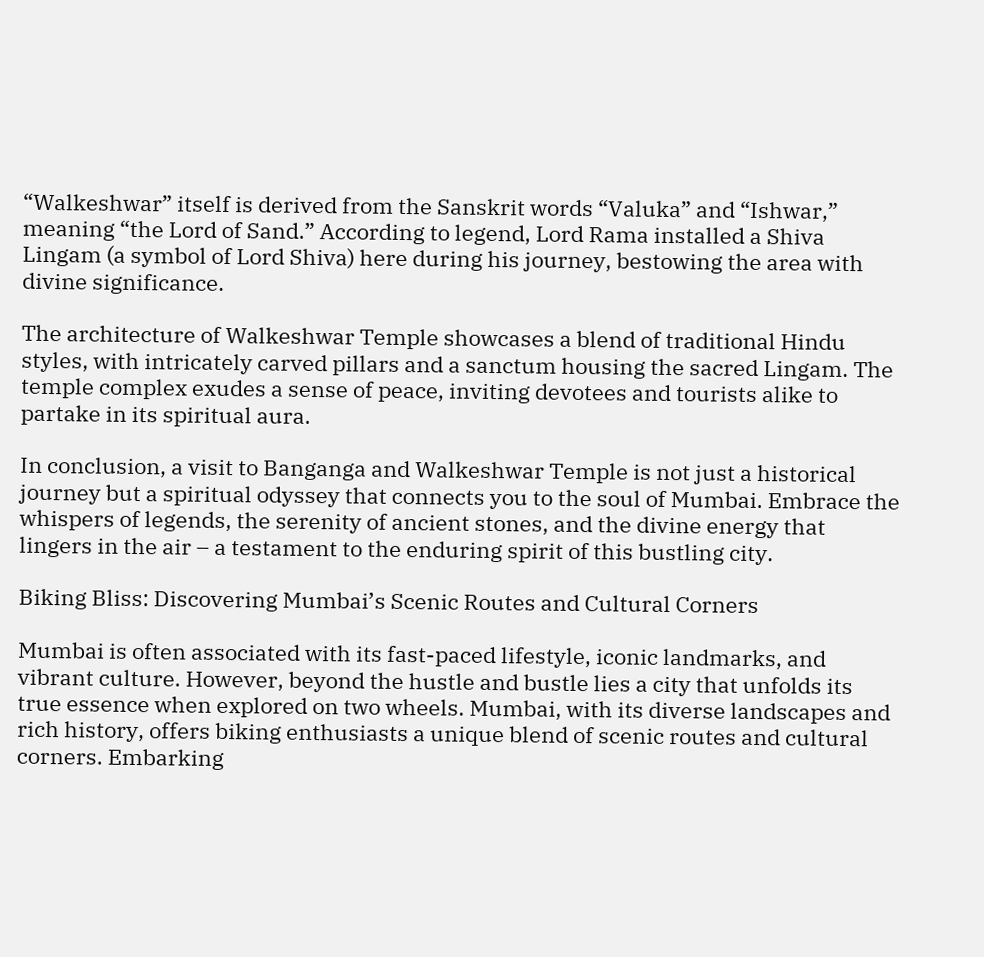“Walkeshwar” itself is derived from the Sanskrit words “Valuka” and “Ishwar,” meaning “the Lord of Sand.” According to legend, Lord Rama installed a Shiva Lingam (a symbol of Lord Shiva) here during his journey, bestowing the area with divine significance.

The architecture of Walkeshwar Temple showcases a blend of traditional Hindu styles, with intricately carved pillars and a sanctum housing the sacred Lingam. The temple complex exudes a sense of peace, inviting devotees and tourists alike to partake in its spiritual aura.

In conclusion, a visit to Banganga and Walkeshwar Temple is not just a historical journey but a spiritual odyssey that connects you to the soul of Mumbai. Embrace the whispers of legends, the serenity of ancient stones, and the divine energy that lingers in the air – a testament to the enduring spirit of this bustling city.

Biking Bliss: Discovering Mumbai’s Scenic Routes and Cultural Corners

Mumbai is often associated with its fast-paced lifestyle, iconic landmarks, and vibrant culture. However, beyond the hustle and bustle lies a city that unfolds its true essence when explored on two wheels. Mumbai, with its diverse landscapes and rich history, offers biking enthusiasts a unique blend of scenic routes and cultural corners. Embarking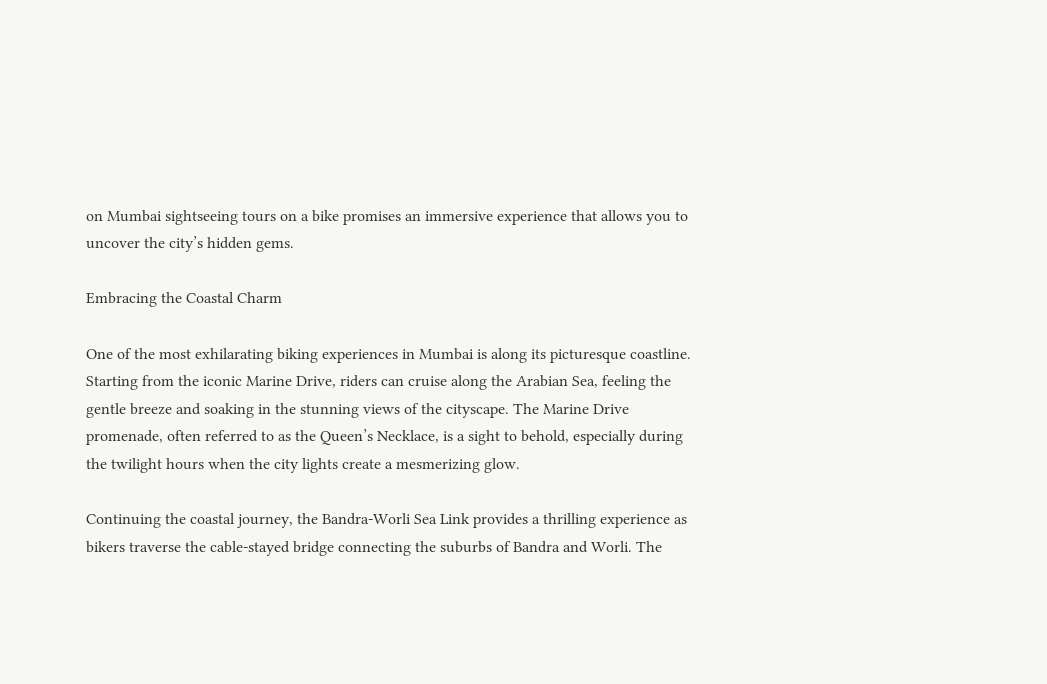on Mumbai sightseeing tours on a bike promises an immersive experience that allows you to uncover the city’s hidden gems.

Embracing the Coastal Charm

One of the most exhilarating biking experiences in Mumbai is along its picturesque coastline. Starting from the iconic Marine Drive, riders can cruise along the Arabian Sea, feeling the gentle breeze and soaking in the stunning views of the cityscape. The Marine Drive promenade, often referred to as the Queen’s Necklace, is a sight to behold, especially during the twilight hours when the city lights create a mesmerizing glow.

Continuing the coastal journey, the Bandra-Worli Sea Link provides a thrilling experience as bikers traverse the cable-stayed bridge connecting the suburbs of Bandra and Worli. The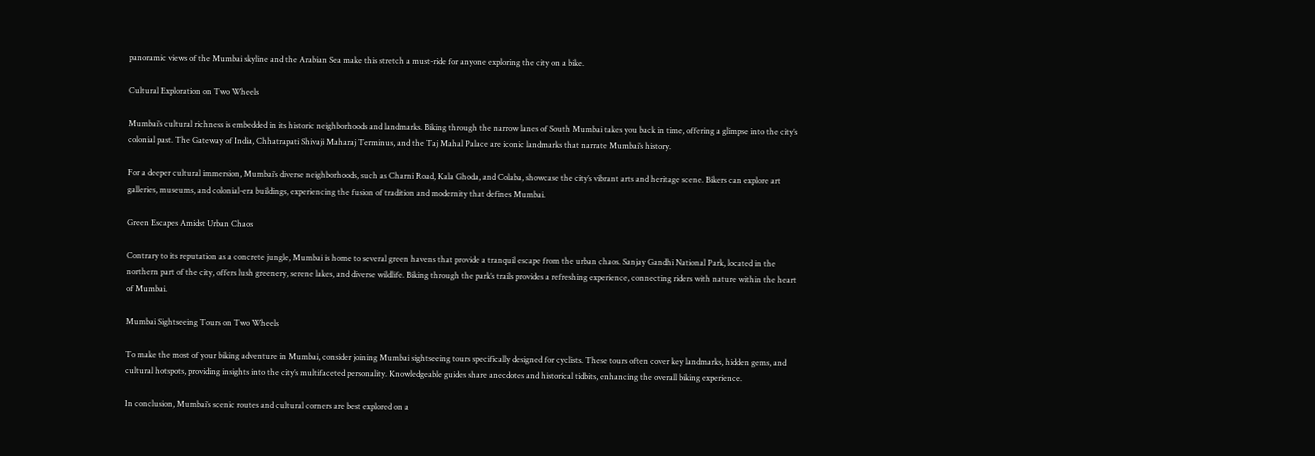panoramic views of the Mumbai skyline and the Arabian Sea make this stretch a must-ride for anyone exploring the city on a bike.

Cultural Exploration on Two Wheels

Mumbai’s cultural richness is embedded in its historic neighborhoods and landmarks. Biking through the narrow lanes of South Mumbai takes you back in time, offering a glimpse into the city’s colonial past. The Gateway of India, Chhatrapati Shivaji Maharaj Terminus, and the Taj Mahal Palace are iconic landmarks that narrate Mumbai’s history.

For a deeper cultural immersion, Mumbai’s diverse neighborhoods, such as Charni Road, Kala Ghoda, and Colaba, showcase the city’s vibrant arts and heritage scene. Bikers can explore art galleries, museums, and colonial-era buildings, experiencing the fusion of tradition and modernity that defines Mumbai.

Green Escapes Amidst Urban Chaos

Contrary to its reputation as a concrete jungle, Mumbai is home to several green havens that provide a tranquil escape from the urban chaos. Sanjay Gandhi National Park, located in the northern part of the city, offers lush greenery, serene lakes, and diverse wildlife. Biking through the park’s trails provides a refreshing experience, connecting riders with nature within the heart of Mumbai.

Mumbai Sightseeing Tours on Two Wheels

To make the most of your biking adventure in Mumbai, consider joining Mumbai sightseeing tours specifically designed for cyclists. These tours often cover key landmarks, hidden gems, and cultural hotspots, providing insights into the city’s multifaceted personality. Knowledgeable guides share anecdotes and historical tidbits, enhancing the overall biking experience.

In conclusion, Mumbai’s scenic routes and cultural corners are best explored on a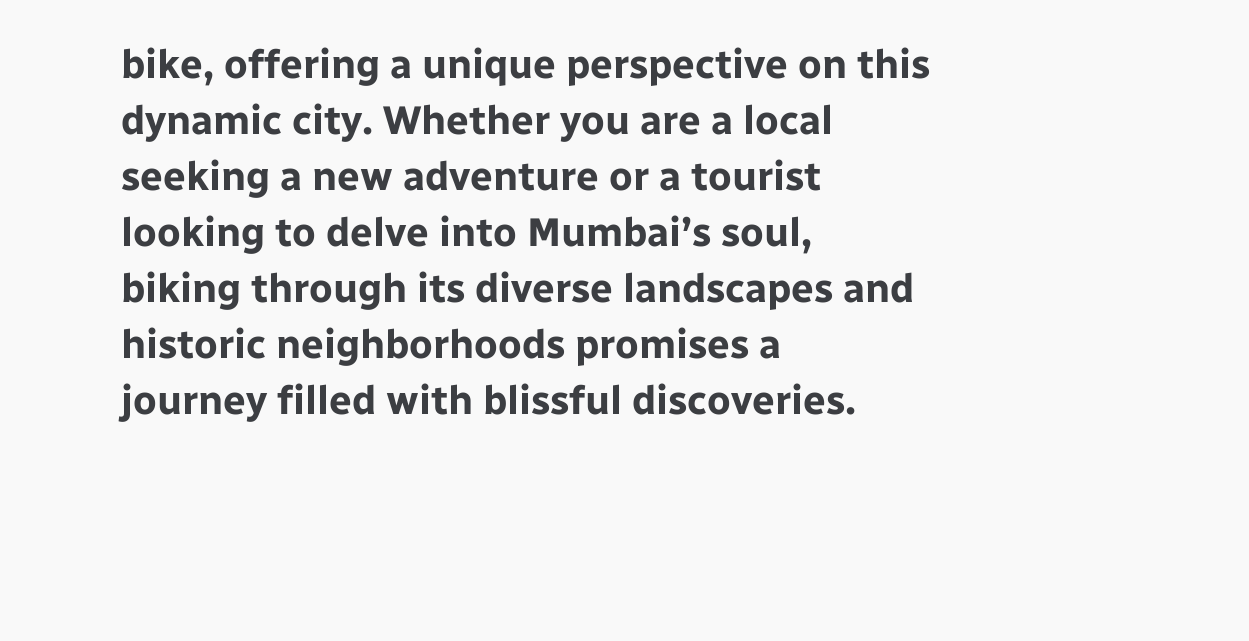bike, offering a unique perspective on this dynamic city. Whether you are a local seeking a new adventure or a tourist looking to delve into Mumbai’s soul, biking through its diverse landscapes and historic neighborhoods promises a journey filled with blissful discoveries.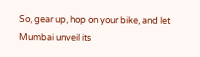So, gear up, hop on your bike, and let Mumbai unveil its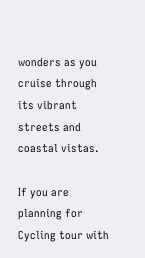wonders as you cruise through its vibrant streets and coastal vistas.

If you are planning for Cycling tour with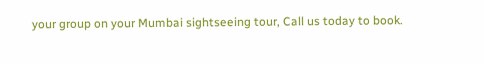your group on your Mumbai sightseeing tour, Call us today to book.